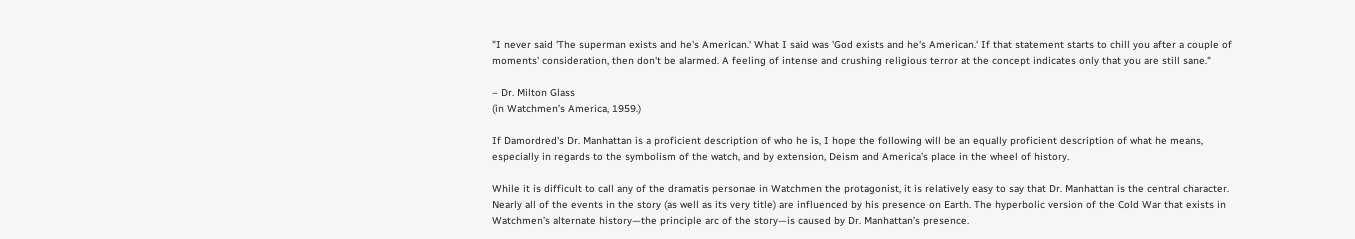"I never said 'The superman exists and he's American.' What I said was 'God exists and he's American.' If that statement starts to chill you after a couple of moments' consideration, then don't be alarmed. A feeling of intense and crushing religious terror at the concept indicates only that you are still sane."

– Dr. Milton Glass
(in Watchmen’s America, 1959.)

If Damordred's Dr. Manhattan is a proficient description of who he is, I hope the following will be an equally proficient description of what he means, especially in regards to the symbolism of the watch, and by extension, Deism and America’s place in the wheel of history.

While it is difficult to call any of the dramatis personae in Watchmen the protagonist, it is relatively easy to say that Dr. Manhattan is the central character. Nearly all of the events in the story (as well as its very title) are influenced by his presence on Earth. The hyperbolic version of the Cold War that exists in Watchmen’s alternate history—the principle arc of the story—is caused by Dr. Manhattan’s presence.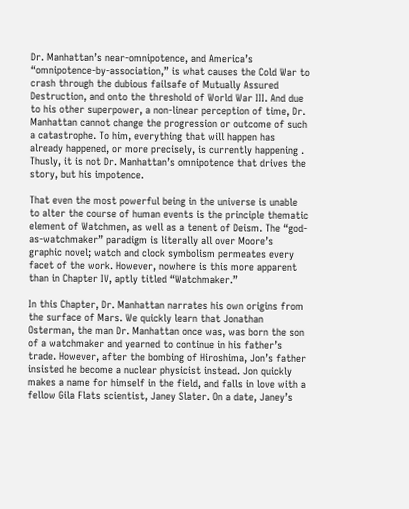Dr. Manhattan’s near-omnipotence, and America’s “omnipotence-by-association,” is what causes the Cold War to crash through the dubious failsafe of Mutually Assured Destruction, and onto the threshold of World War III. And due to his other superpower, a non-linear perception of time, Dr. Manhattan cannot change the progression or outcome of such a catastrophe. To him, everything that will happen has already happened, or more precisely, is currently happening . Thusly, it is not Dr. Manhattan’s omnipotence that drives the story, but his impotence.

That even the most powerful being in the universe is unable to alter the course of human events is the principle thematic element of Watchmen, as well as a tenent of Deism. The “god-as-watchmaker” paradigm is literally all over Moore’s graphic novel; watch and clock symbolism permeates every facet of the work. However, nowhere is this more apparent than in Chapter IV, aptly titled “Watchmaker.”

In this Chapter, Dr. Manhattan narrates his own origins from the surface of Mars. We quickly learn that Jonathan Osterman, the man Dr. Manhattan once was, was born the son of a watchmaker and yearned to continue in his father’s trade. However, after the bombing of Hiroshima, Jon’s father insisted he become a nuclear physicist instead. Jon quickly makes a name for himself in the field, and falls in love with a fellow Gila Flats scientist, Janey Slater. On a date, Janey’s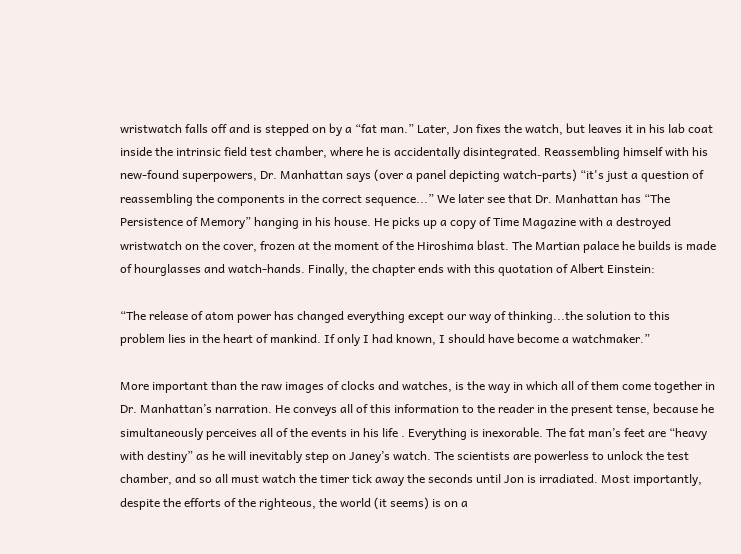wristwatch falls off and is stepped on by a “fat man.” Later, Jon fixes the watch, but leaves it in his lab coat inside the intrinsic field test chamber, where he is accidentally disintegrated. Reassembling himself with his new-found superpowers, Dr. Manhattan says (over a panel depicting watch-parts) “it's just a question of reassembling the components in the correct sequence...” We later see that Dr. Manhattan has “The Persistence of Memory” hanging in his house. He picks up a copy of Time Magazine with a destroyed wristwatch on the cover, frozen at the moment of the Hiroshima blast. The Martian palace he builds is made of hourglasses and watch-hands. Finally, the chapter ends with this quotation of Albert Einstein:

“The release of atom power has changed everything except our way of thinking...the solution to this problem lies in the heart of mankind. If only I had known, I should have become a watchmaker.”

More important than the raw images of clocks and watches, is the way in which all of them come together in Dr. Manhattan’s narration. He conveys all of this information to the reader in the present tense, because he simultaneously perceives all of the events in his life . Everything is inexorable. The fat man’s feet are “heavy with destiny” as he will inevitably step on Janey’s watch. The scientists are powerless to unlock the test chamber, and so all must watch the timer tick away the seconds until Jon is irradiated. Most importantly, despite the efforts of the righteous, the world (it seems) is on a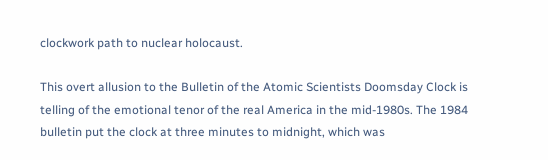clockwork path to nuclear holocaust.

This overt allusion to the Bulletin of the Atomic Scientists Doomsday Clock is telling of the emotional tenor of the real America in the mid-1980s. The 1984 bulletin put the clock at three minutes to midnight, which was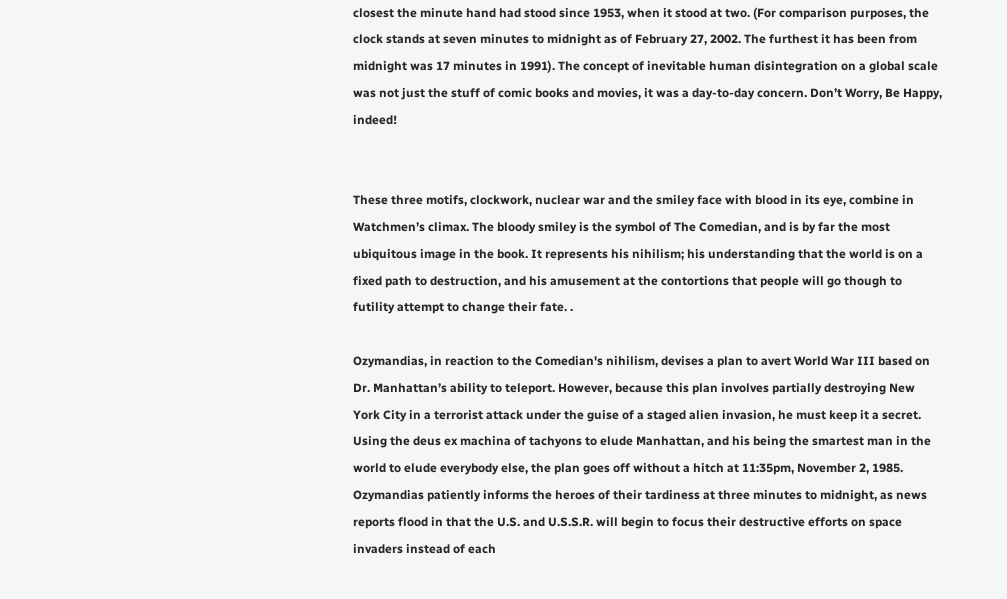closest the minute hand had stood since 1953, when it stood at two. (For comparison purposes, the clock stands at seven minutes to midnight as of February 27, 2002. The furthest it has been from midnight was 17 minutes in 1991). The concept of inevitable human disintegration on a global scale was not just the stuff of comic books and movies, it was a day-to-day concern. Don’t Worry, Be Happy, indeed!


These three motifs, clockwork, nuclear war and the smiley face with blood in its eye, combine in Watchmen’s climax. The bloody smiley is the symbol of The Comedian, and is by far the most ubiquitous image in the book. It represents his nihilism; his understanding that the world is on a fixed path to destruction, and his amusement at the contortions that people will go though to futility attempt to change their fate. .

Ozymandias, in reaction to the Comedian's nihilism, devises a plan to avert World War III based on Dr. Manhattan’s ability to teleport. However, because this plan involves partially destroying New York City in a terrorist attack under the guise of a staged alien invasion, he must keep it a secret. Using the deus ex machina of tachyons to elude Manhattan, and his being the smartest man in the world to elude everybody else, the plan goes off without a hitch at 11:35pm, November 2, 1985. Ozymandias patiently informs the heroes of their tardiness at three minutes to midnight, as news reports flood in that the U.S. and U.S.S.R. will begin to focus their destructive efforts on space invaders instead of each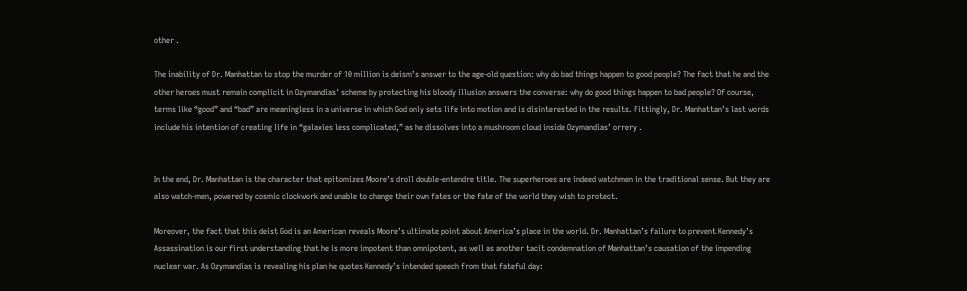other .

The inability of Dr. Manhattan to stop the murder of 10 million is deism’s answer to the age-old question: why do bad things happen to good people? The fact that he and the other heroes must remain complicit in Ozymandias' scheme by protecting his bloody illusion answers the converse: why do good things happen to bad people? Of course, terms like “good” and “bad” are meaningless in a universe in which God only sets life into motion and is disinterested in the results. Fittingly, Dr. Manhattan’s last words include his intention of creating life in “galaxies less complicated,” as he dissolves into a mushroom cloud inside Ozymandias’ orrery .


In the end, Dr. Manhattan is the character that epitomizes Moore’s droll double-entendre title. The superheroes are indeed watchmen in the traditional sense. But they are also watch-men, powered by cosmic clockwork and unable to change their own fates or the fate of the world they wish to protect.

Moreover, the fact that this deist God is an American reveals Moore’s ultimate point about America’s place in the world. Dr. Manhattan’s failure to prevent Kennedy’s Assassination is our first understanding that he is more impotent than omnipotent, as well as another tacit condemnation of Manhattan’s causation of the impending nuclear war. As Ozymandias is revealing his plan he quotes Kennedy’s intended speech from that fateful day: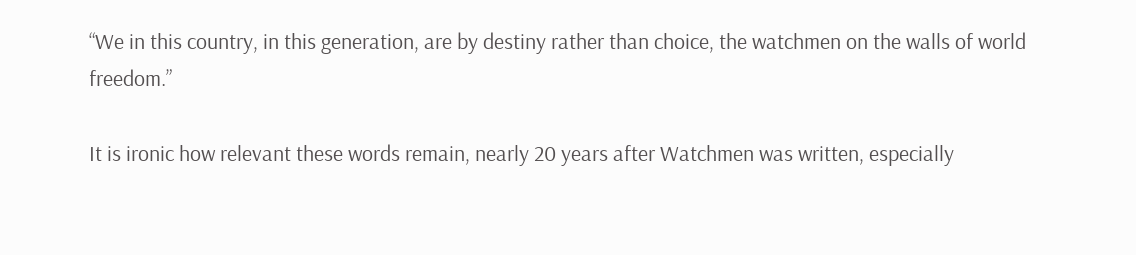“We in this country, in this generation, are by destiny rather than choice, the watchmen on the walls of world freedom.”

It is ironic how relevant these words remain, nearly 20 years after Watchmen was written, especially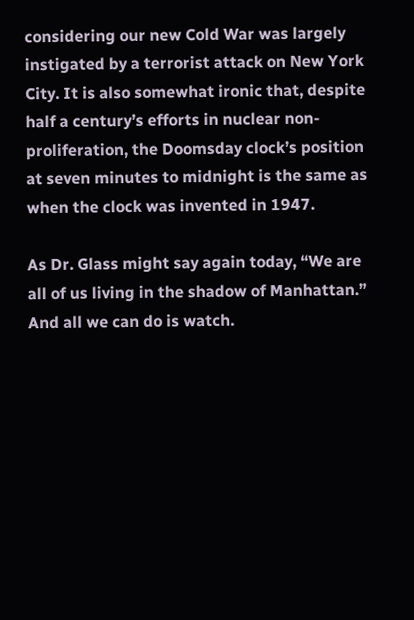considering our new Cold War was largely instigated by a terrorist attack on New York City. It is also somewhat ironic that, despite half a century’s efforts in nuclear non-proliferation, the Doomsday clock’s position at seven minutes to midnight is the same as when the clock was invented in 1947.

As Dr. Glass might say again today, “We are all of us living in the shadow of Manhattan.” And all we can do is watch.